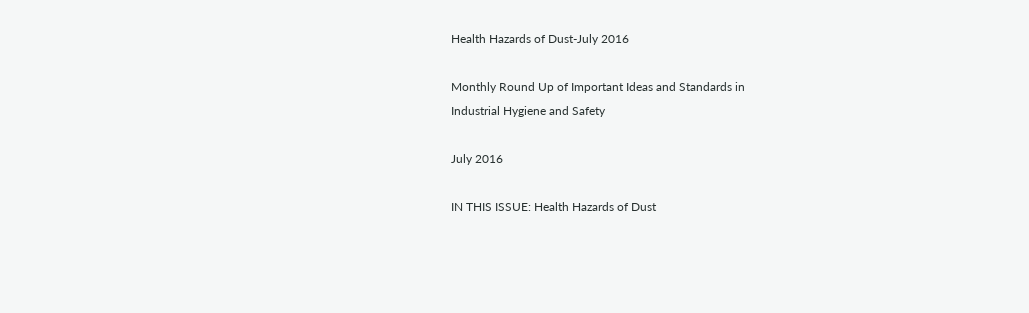Health Hazards of Dust-July 2016

Monthly Round Up of Important Ideas and Standards in
Industrial Hygiene and Safety

July 2016

IN THIS ISSUE: Health Hazards of Dust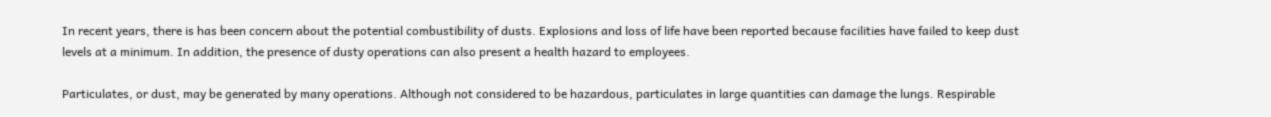In recent years, there is has been concern about the potential combustibility of dusts. Explosions and loss of life have been reported because facilities have failed to keep dust levels at a minimum. In addition, the presence of dusty operations can also present a health hazard to employees.

Particulates, or dust, may be generated by many operations. Although not considered to be hazardous, particulates in large quantities can damage the lungs. Respirable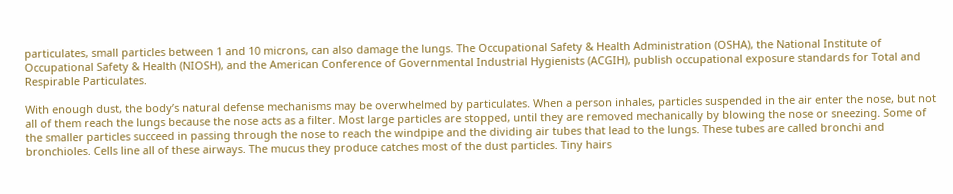particulates, small particles between 1 and 10 microns, can also damage the lungs. The Occupational Safety & Health Administration (OSHA), the National Institute of Occupational Safety & Health (NIOSH), and the American Conference of Governmental Industrial Hygienists (ACGIH), publish occupational exposure standards for Total and Respirable Particulates.

With enough dust, the body’s natural defense mechanisms may be overwhelmed by particulates. When a person inhales, particles suspended in the air enter the nose, but not all of them reach the lungs because the nose acts as a filter. Most large particles are stopped, until they are removed mechanically by blowing the nose or sneezing. Some of the smaller particles succeed in passing through the nose to reach the windpipe and the dividing air tubes that lead to the lungs. These tubes are called bronchi and bronchioles. Cells line all of these airways. The mucus they produce catches most of the dust particles. Tiny hairs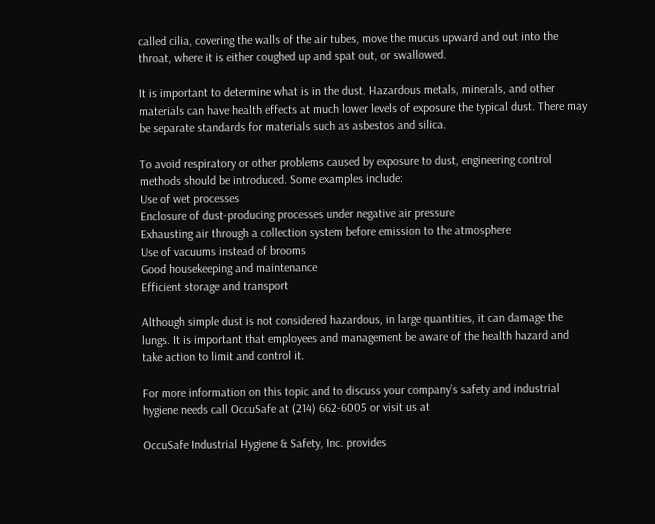called cilia, covering the walls of the air tubes, move the mucus upward and out into the throat, where it is either coughed up and spat out, or swallowed.

It is important to determine what is in the dust. Hazardous metals, minerals, and other materials can have health effects at much lower levels of exposure the typical dust. There may be separate standards for materials such as asbestos and silica.

To avoid respiratory or other problems caused by exposure to dust, engineering control methods should be introduced. Some examples include:
Use of wet processes
Enclosure of dust-producing processes under negative air pressure
Exhausting air through a collection system before emission to the atmosphere
Use of vacuums instead of brooms
Good housekeeping and maintenance
Efficient storage and transport

Although simple dust is not considered hazardous, in large quantities, it can damage the lungs. It is important that employees and management be aware of the health hazard and take action to limit and control it.

For more information on this topic and to discuss your company’s safety and industrial hygiene needs call OccuSafe at (214) 662-6005 or visit us at

OccuSafe Industrial Hygiene & Safety, Inc. provides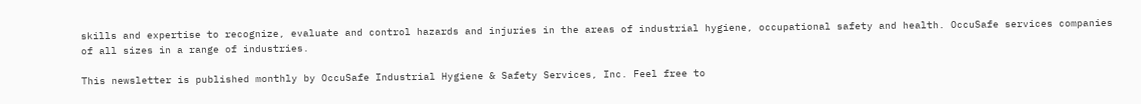skills and expertise to recognize, evaluate and control hazards and injuries in the areas of industrial hygiene, occupational safety and health. OccuSafe services companies of all sizes in a range of industries.

This newsletter is published monthly by OccuSafe Industrial Hygiene & Safety Services, Inc. Feel free to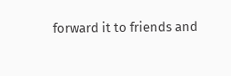forward it to friends and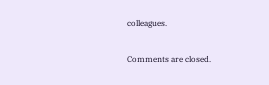colleagues.

Comments are closed.